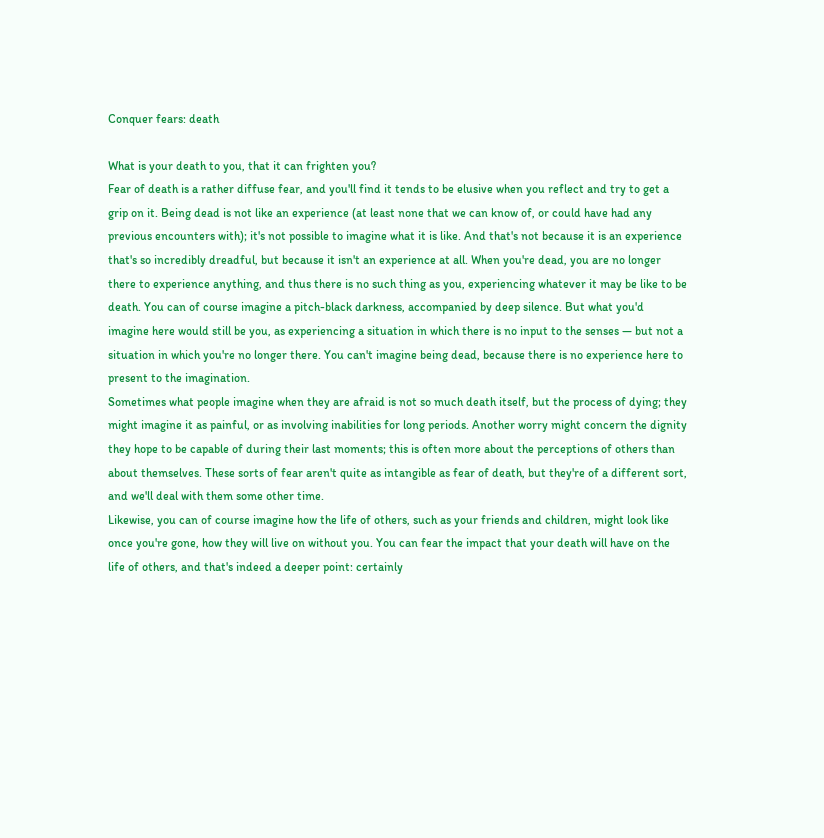Conquer fears: death

What is your death to you, that it can frighten you?
Fear of death is a rather diffuse fear, and you'll find it tends to be elusive when you reflect and try to get a grip on it. Being dead is not like an experience (at least none that we can know of, or could have had any previous encounters with); it's not possible to imagine what it is like. And that's not because it is an experience that's so incredibly dreadful, but because it isn't an experience at all. When you're dead, you are no longer there to experience anything, and thus there is no such thing as you, experiencing whatever it may be like to be death. You can of course imagine a pitch-black darkness, accompanied by deep silence. But what you'd imagine here would still be you, as experiencing a situation in which there is no input to the senses — but not a situation in which you're no longer there. You can't imagine being dead, because there is no experience here to present to the imagination.
Sometimes what people imagine when they are afraid is not so much death itself, but the process of dying; they might imagine it as painful, or as involving inabilities for long periods. Another worry might concern the dignity they hope to be capable of during their last moments; this is often more about the perceptions of others than about themselves. These sorts of fear aren't quite as intangible as fear of death, but they're of a different sort, and we'll deal with them some other time.
Likewise, you can of course imagine how the life of others, such as your friends and children, might look like once you're gone, how they will live on without you. You can fear the impact that your death will have on the life of others, and that's indeed a deeper point: certainly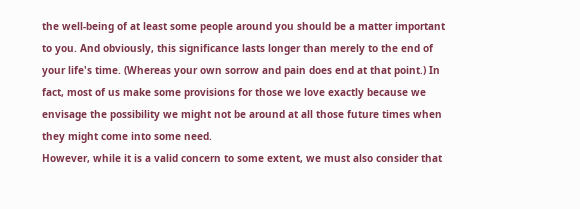the well-being of at least some people around you should be a matter important to you. And obviously, this significance lasts longer than merely to the end of your life's time. (Whereas your own sorrow and pain does end at that point.) In fact, most of us make some provisions for those we love exactly because we envisage the possibility we might not be around at all those future times when they might come into some need.
However, while it is a valid concern to some extent, we must also consider that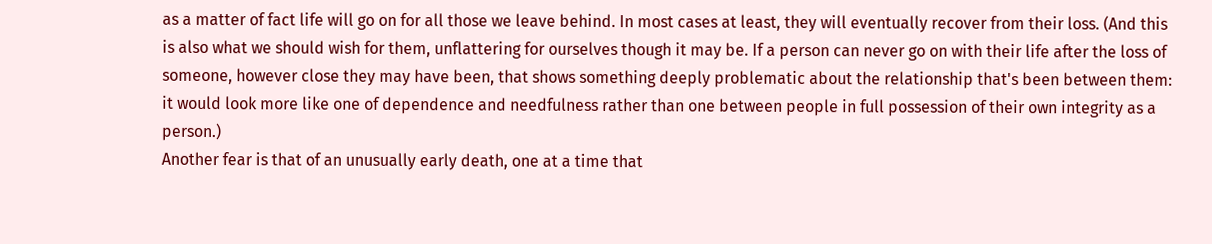as a matter of fact life will go on for all those we leave behind. In most cases at least, they will eventually recover from their loss. (And this is also what we should wish for them, unflattering for ourselves though it may be. If a person can never go on with their life after the loss of someone, however close they may have been, that shows something deeply problematic about the relationship that's been between them: it would look more like one of dependence and needfulness rather than one between people in full possession of their own integrity as a person.)
Another fear is that of an unusually early death, one at a time that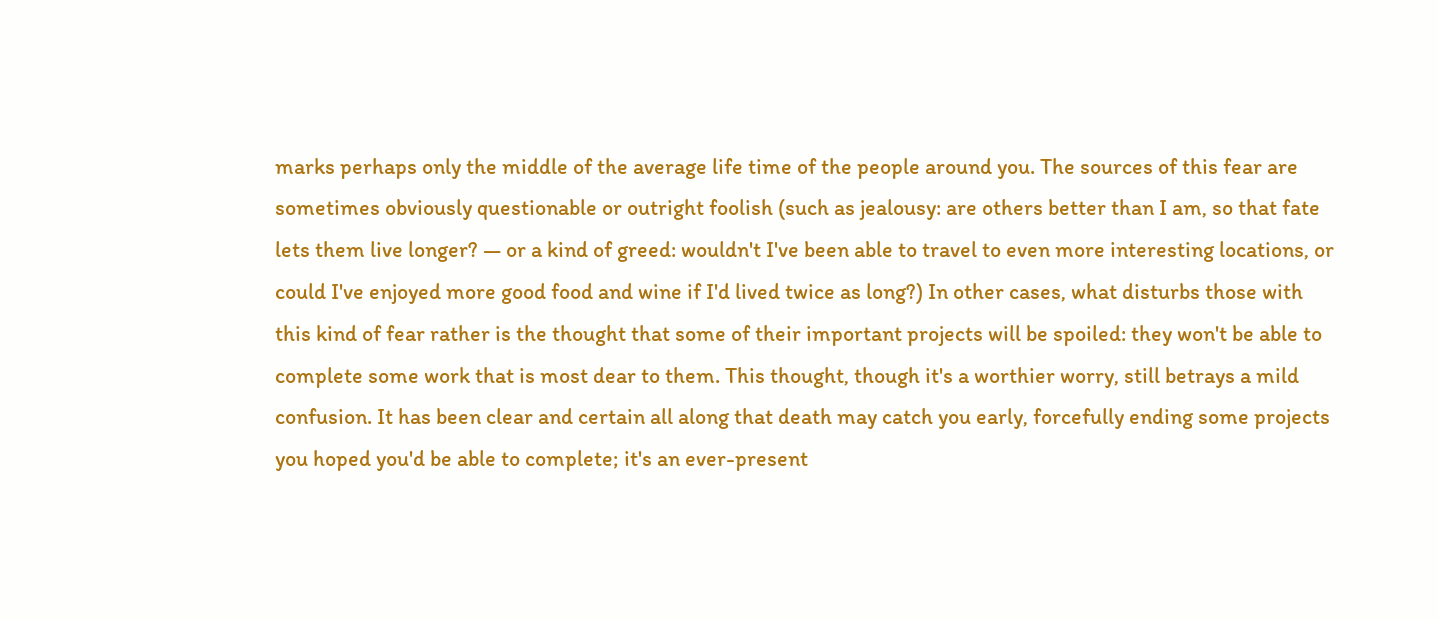marks perhaps only the middle of the average life time of the people around you. The sources of this fear are sometimes obviously questionable or outright foolish (such as jealousy: are others better than I am, so that fate lets them live longer? — or a kind of greed: wouldn't I've been able to travel to even more interesting locations, or could I've enjoyed more good food and wine if I'd lived twice as long?) In other cases, what disturbs those with this kind of fear rather is the thought that some of their important projects will be spoiled: they won't be able to complete some work that is most dear to them. This thought, though it's a worthier worry, still betrays a mild confusion. It has been clear and certain all along that death may catch you early, forcefully ending some projects you hoped you'd be able to complete; it's an ever-present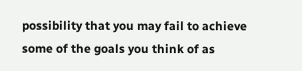possibility that you may fail to achieve some of the goals you think of as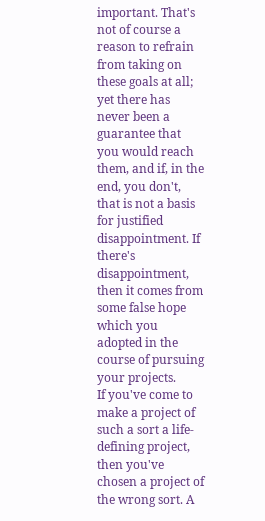important. That's not of course a reason to refrain from taking on these goals at all; yet there has never been a guarantee that you would reach them, and if, in the end, you don't, that is not a basis for justified disappointment. If there's disappointment, then it comes from some false hope which you adopted in the course of pursuing your projects.
If you've come to make a project of such a sort a life-defining project, then you've chosen a project of the wrong sort. A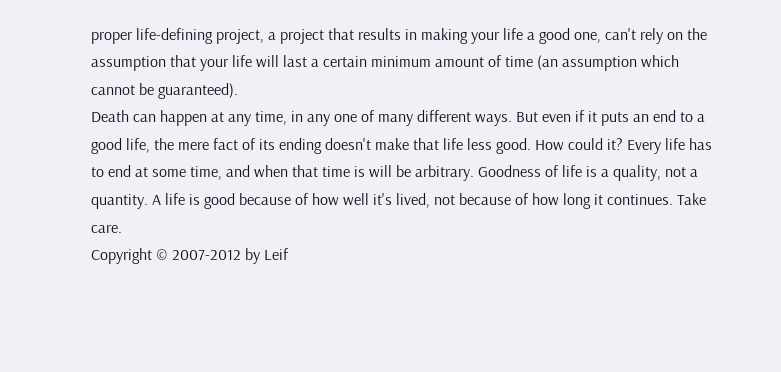proper life-defining project, a project that results in making your life a good one, can't rely on the assumption that your life will last a certain minimum amount of time (an assumption which cannot be guaranteed).
Death can happen at any time, in any one of many different ways. But even if it puts an end to a good life, the mere fact of its ending doesn't make that life less good. How could it? Every life has to end at some time, and when that time is will be arbitrary. Goodness of life is a quality, not a quantity. A life is good because of how well it's lived, not because of how long it continues. Take care.
Copyright © 2007-2012 by Leif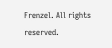Frenzel. All rights reserved.